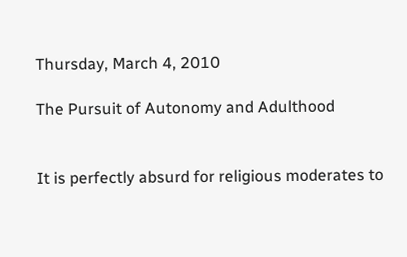Thursday, March 4, 2010

The Pursuit of Autonomy and Adulthood


It is perfectly absurd for religious moderates to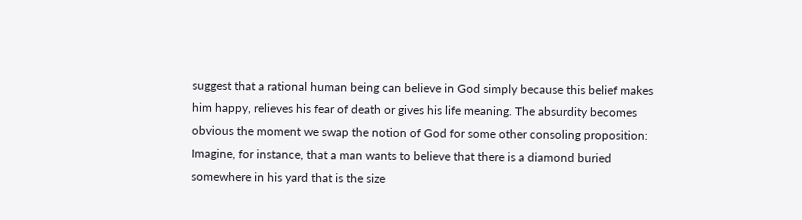suggest that a rational human being can believe in God simply because this belief makes him happy, relieves his fear of death or gives his life meaning. The absurdity becomes obvious the moment we swap the notion of God for some other consoling proposition: Imagine, for instance, that a man wants to believe that there is a diamond buried somewhere in his yard that is the size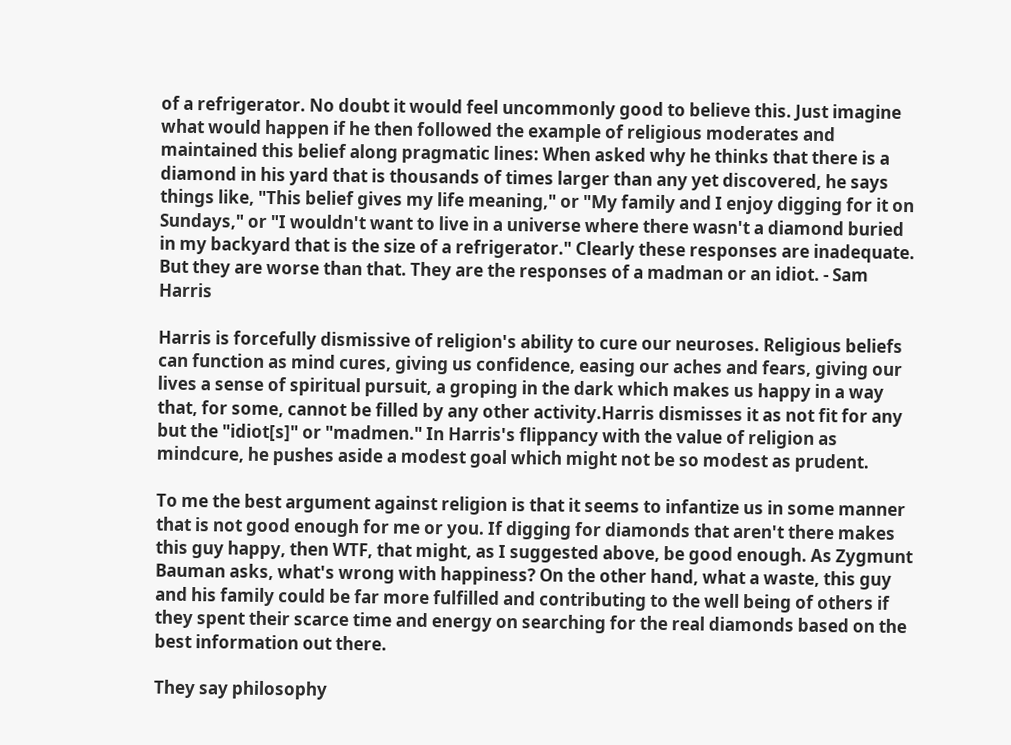of a refrigerator. No doubt it would feel uncommonly good to believe this. Just imagine what would happen if he then followed the example of religious moderates and maintained this belief along pragmatic lines: When asked why he thinks that there is a diamond in his yard that is thousands of times larger than any yet discovered, he says things like, "This belief gives my life meaning," or "My family and I enjoy digging for it on Sundays," or "I wouldn't want to live in a universe where there wasn't a diamond buried in my backyard that is the size of a refrigerator." Clearly these responses are inadequate. But they are worse than that. They are the responses of a madman or an idiot. - Sam Harris

Harris is forcefully dismissive of religion's ability to cure our neuroses. Religious beliefs can function as mind cures, giving us confidence, easing our aches and fears, giving our lives a sense of spiritual pursuit, a groping in the dark which makes us happy in a way that, for some, cannot be filled by any other activity.Harris dismisses it as not fit for any but the "idiot[s]" or "madmen." In Harris's flippancy with the value of religion as mindcure, he pushes aside a modest goal which might not be so modest as prudent.

To me the best argument against religion is that it seems to infantize us in some manner that is not good enough for me or you. If digging for diamonds that aren't there makes this guy happy, then WTF, that might, as I suggested above, be good enough. As Zygmunt Bauman asks, what's wrong with happiness? On the other hand, what a waste, this guy and his family could be far more fulfilled and contributing to the well being of others if they spent their scarce time and energy on searching for the real diamonds based on the best information out there.

They say philosophy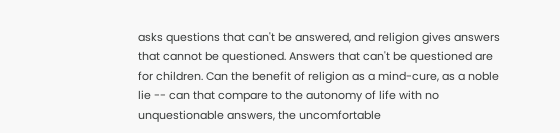asks questions that can't be answered, and religion gives answers that cannot be questioned. Answers that can't be questioned are for children. Can the benefit of religion as a mind-cure, as a noble lie -- can that compare to the autonomy of life with no unquestionable answers, the uncomfortable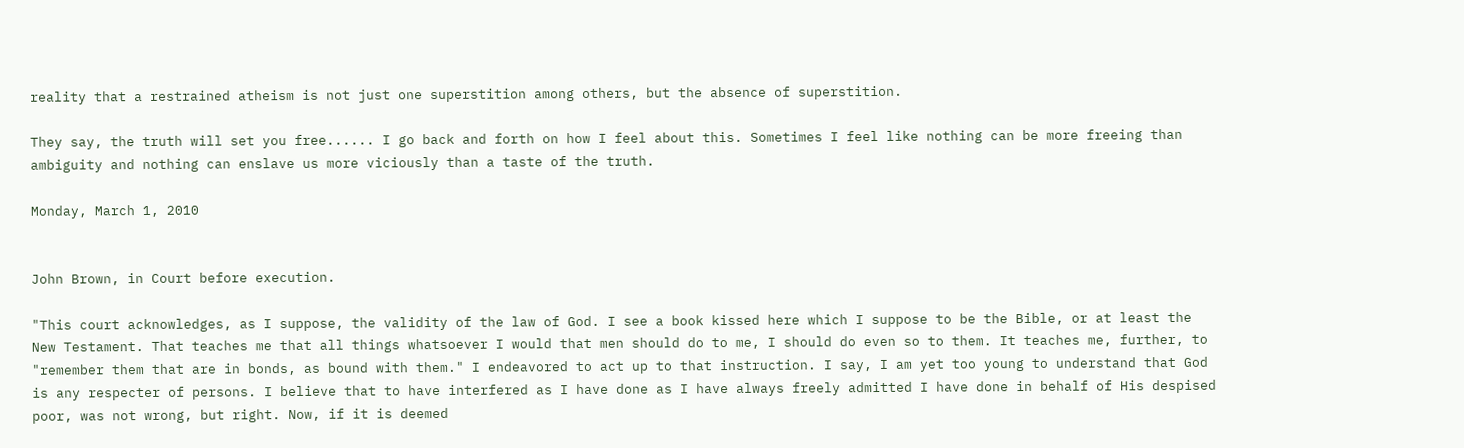reality that a restrained atheism is not just one superstition among others, but the absence of superstition.

They say, the truth will set you free...... I go back and forth on how I feel about this. Sometimes I feel like nothing can be more freeing than ambiguity and nothing can enslave us more viciously than a taste of the truth.

Monday, March 1, 2010


John Brown, in Court before execution.

"This court acknowledges, as I suppose, the validity of the law of God. I see a book kissed here which I suppose to be the Bible, or at least the New Testament. That teaches me that all things whatsoever I would that men should do to me, I should do even so to them. It teaches me, further, to "remember them that are in bonds, as bound with them." I endeavored to act up to that instruction. I say, I am yet too young to understand that God is any respecter of persons. I believe that to have interfered as I have done as I have always freely admitted I have done in behalf of His despised poor, was not wrong, but right. Now, if it is deemed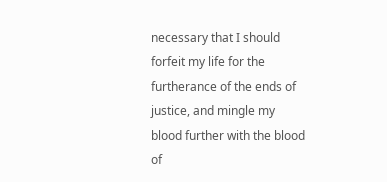necessary that I should forfeit my life for the furtherance of the ends of justice, and mingle my blood further with the blood of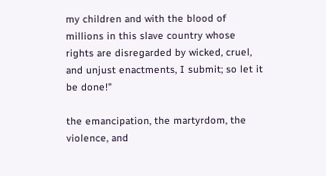my children and with the blood of millions in this slave country whose rights are disregarded by wicked, cruel, and unjust enactments, I submit; so let it be done!"

the emancipation, the martyrdom, the violence, and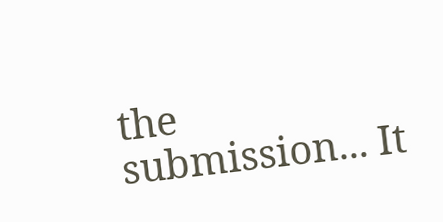the submission... It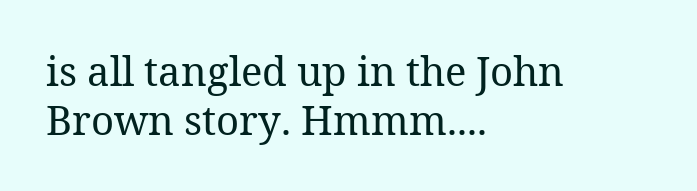is all tangled up in the John Brown story. Hmmm....